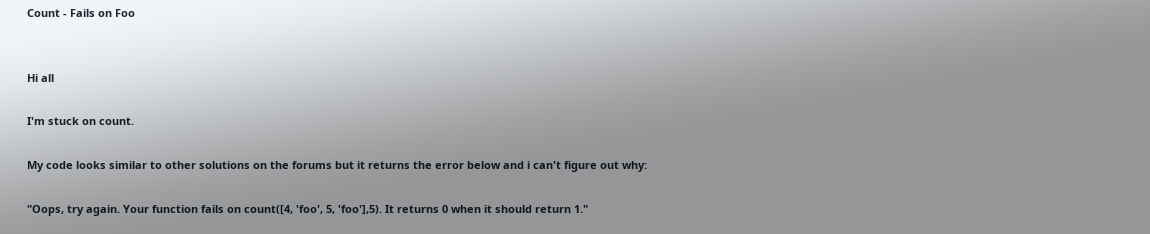Count - Fails on Foo


Hi all

I'm stuck on count.

My code looks similar to other solutions on the forums but it returns the error below and i can't figure out why:

"Oops, try again. Your function fails on count([4, 'foo', 5, 'foo'],5). It returns 0 when it should return 1."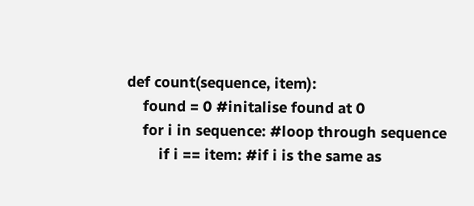def count(sequence, item):
    found = 0 #initalise found at 0
    for i in sequence: #loop through sequence
        if i == item: #if i is the same as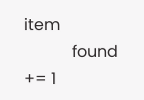item
            found += 1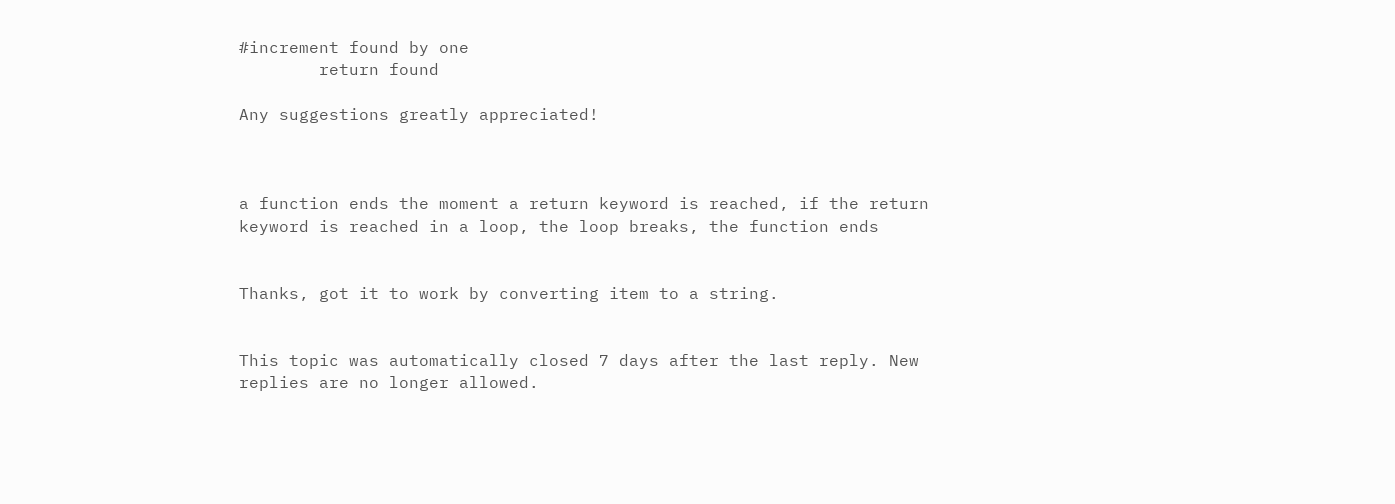#increment found by one
        return found

Any suggestions greatly appreciated!



a function ends the moment a return keyword is reached, if the return keyword is reached in a loop, the loop breaks, the function ends


Thanks, got it to work by converting item to a string.


This topic was automatically closed 7 days after the last reply. New replies are no longer allowed.